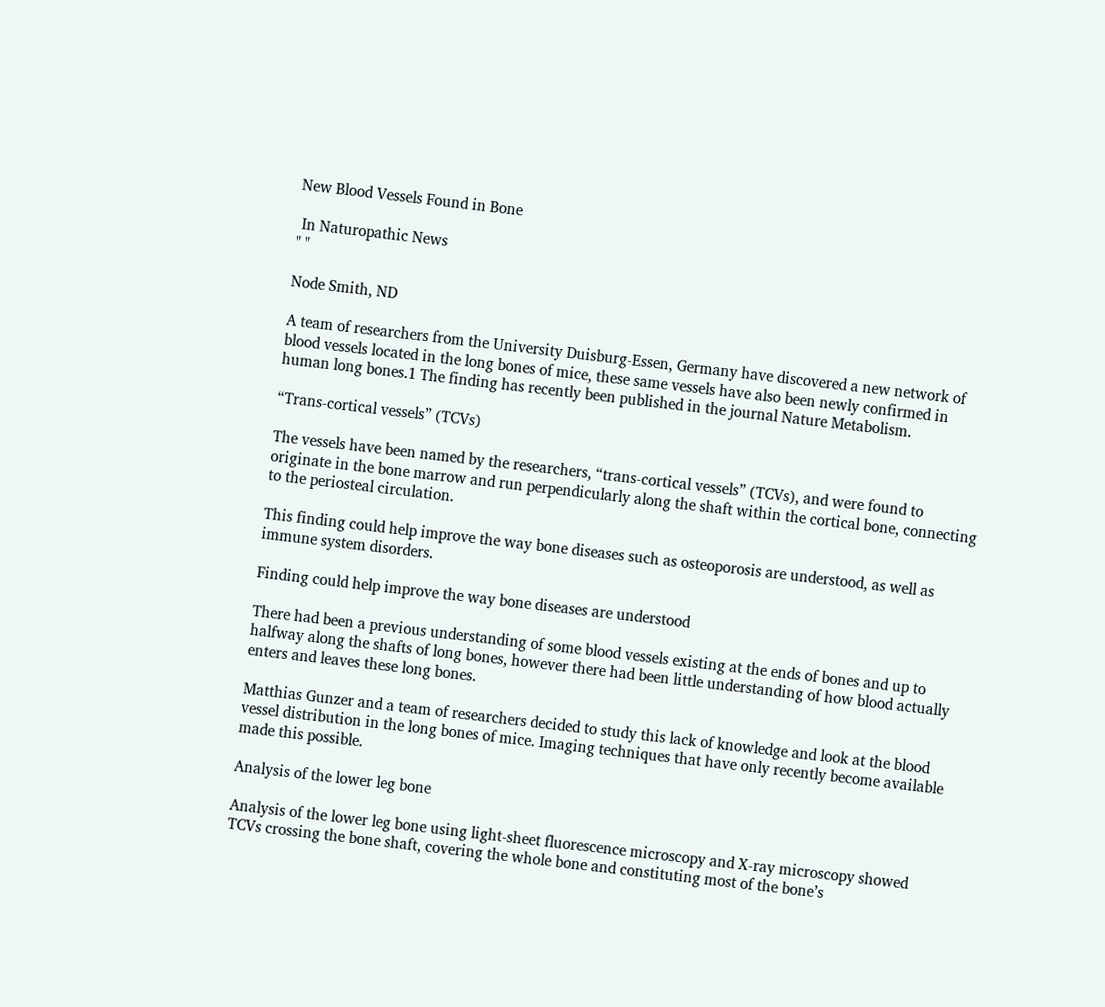New Blood Vessels Found in Bone

 In Naturopathic News
" "

Node Smith, ND

A team of researchers from the University Duisburg-Essen, Germany have discovered a new network of blood vessels located in the long bones of mice, these same vessels have also been newly confirmed in human long bones.1 The finding has recently been published in the journal Nature Metabolism.

“Trans-cortical vessels” (TCVs)

The vessels have been named by the researchers, “trans-cortical vessels” (TCVs), and were found to originate in the bone marrow and run perpendicularly along the shaft within the cortical bone, connecting to the periosteal circulation.

This finding could help improve the way bone diseases such as osteoporosis are understood, as well as immune system disorders.

Finding could help improve the way bone diseases are understood

There had been a previous understanding of some blood vessels existing at the ends of bones and up to halfway along the shafts of long bones, however there had been little understanding of how blood actually enters and leaves these long bones.

Matthias Gunzer and a team of researchers decided to study this lack of knowledge and look at the blood vessel distribution in the long bones of mice. Imaging techniques that have only recently become available made this possible.

Analysis of the lower leg bone

Analysis of the lower leg bone using light-sheet fluorescence microscopy and X-ray microscopy showed TCVs crossing the bone shaft, covering the whole bone and constituting most of the bone’s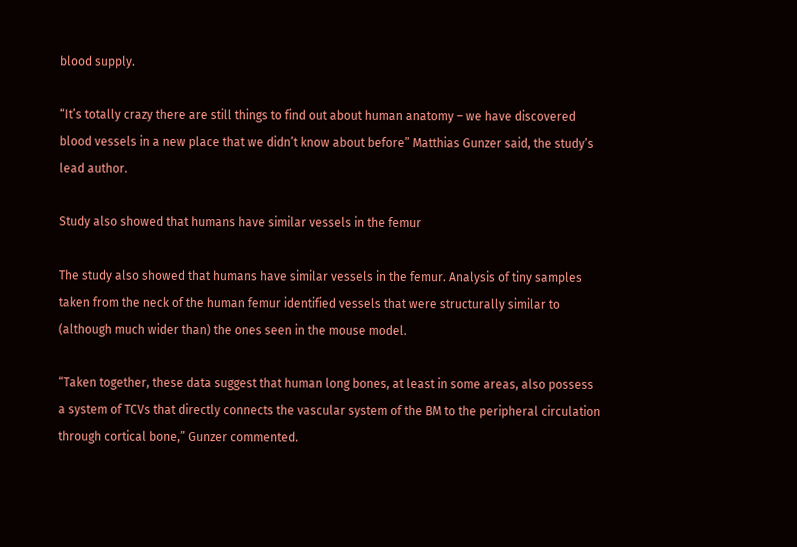blood supply.

“It’s totally crazy there are still things to find out about human anatomy – we have discovered blood vessels in a new place that we didn’t know about before” Matthias Gunzer said, the study’s lead author.

Study also showed that humans have similar vessels in the femur

The study also showed that humans have similar vessels in the femur. Analysis of tiny samples taken from the neck of the human femur identified vessels that were structurally similar to (although much wider than) the ones seen in the mouse model.

“Taken together, these data suggest that human long bones, at least in some areas, also possess a system of TCVs that directly connects the vascular system of the BM to the peripheral circulation through cortical bone,” Gunzer commented.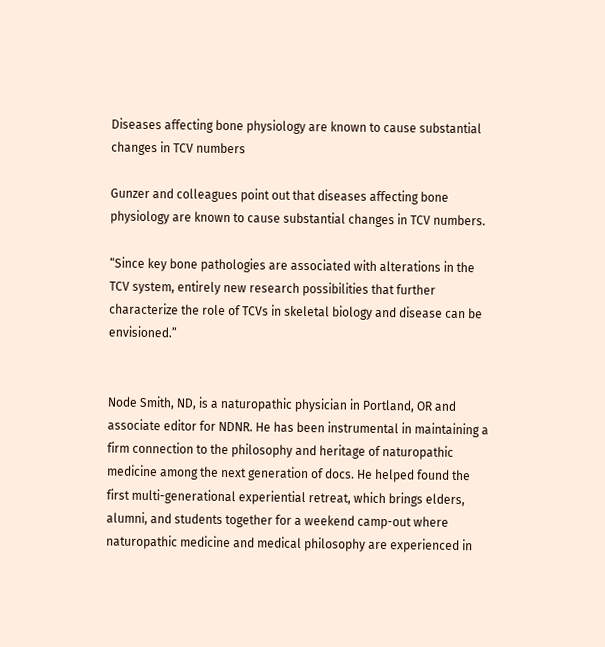Diseases affecting bone physiology are known to cause substantial changes in TCV numbers

Gunzer and colleagues point out that diseases affecting bone physiology are known to cause substantial changes in TCV numbers.

“Since key bone pathologies are associated with alterations in the TCV system, entirely new research possibilities that further characterize the role of TCVs in skeletal biology and disease can be envisioned.”


Node Smith, ND, is a naturopathic physician in Portland, OR and associate editor for NDNR. He has been instrumental in maintaining a firm connection to the philosophy and heritage of naturopathic medicine among the next generation of docs. He helped found the first multi-generational experiential retreat, which brings elders, alumni, and students together for a weekend camp-out where naturopathic medicine and medical philosophy are experienced in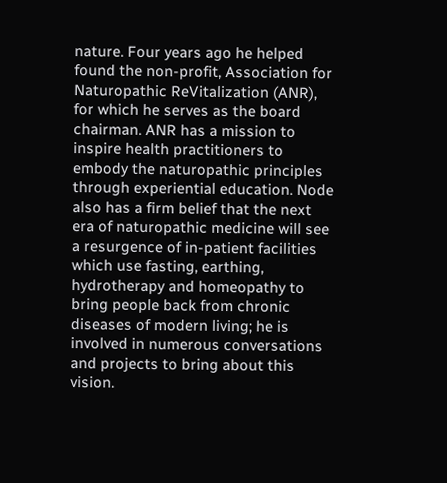nature. Four years ago he helped found the non-profit, Association for Naturopathic ReVitalization (ANR), for which he serves as the board chairman. ANR has a mission to inspire health practitioners to embody the naturopathic principles through experiential education. Node also has a firm belief that the next era of naturopathic medicine will see a resurgence of in-patient facilities which use fasting, earthing, hydrotherapy and homeopathy to bring people back from chronic diseases of modern living; he is involved in numerous conversations and projects to bring about this vision.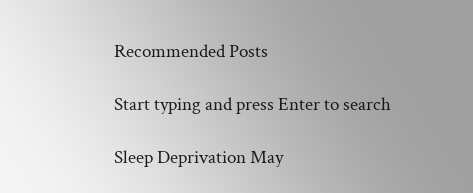Recommended Posts

Start typing and press Enter to search

Sleep Deprivation May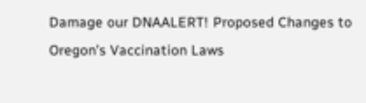Damage our DNAALERT! Proposed Changes to Oregon’s Vaccination Laws